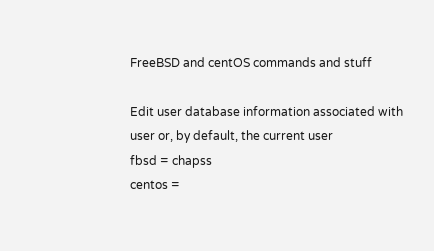FreeBSD and centOS commands and stuff

Edit user database information associated with user or, by default, the current user
fbsd = chapss
centos =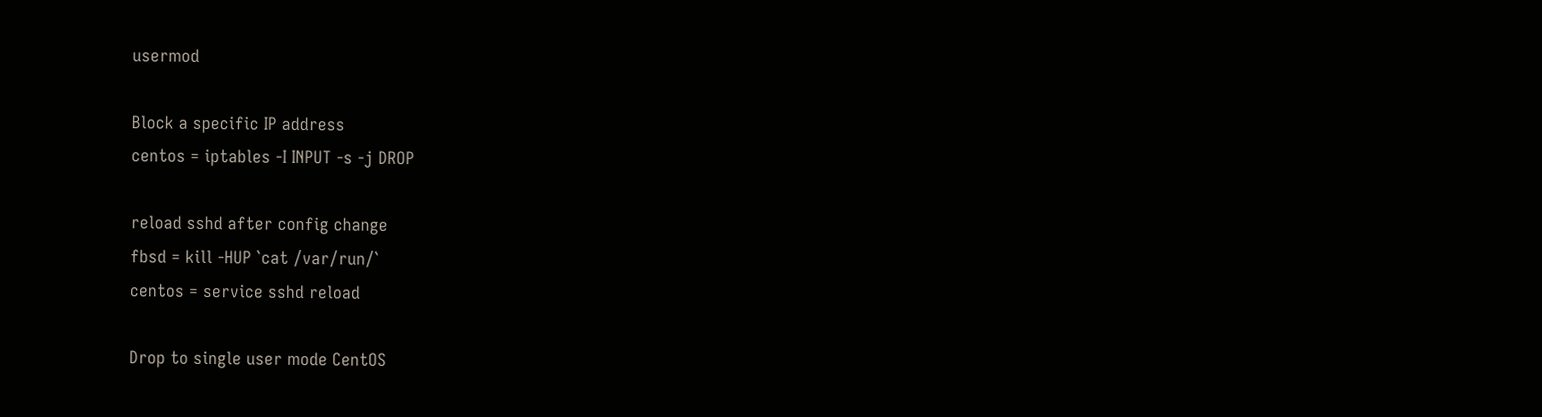usermod

Block a specific IP address
centos = iptables -I INPUT -s -j DROP

reload sshd after config change
fbsd = kill -HUP `cat /var/run/`
centos = service sshd reload

Drop to single user mode CentOS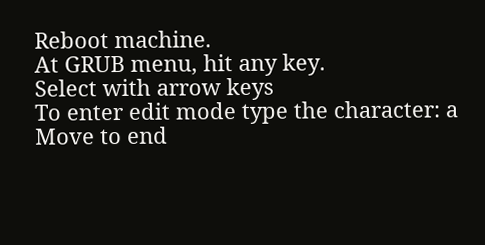Reboot machine.
At GRUB menu, hit any key.
Select with arrow keys
To enter edit mode type the character: a
Move to end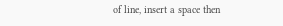of line, insert a space then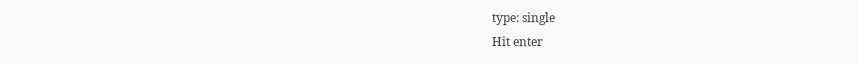type: single
Hit enter